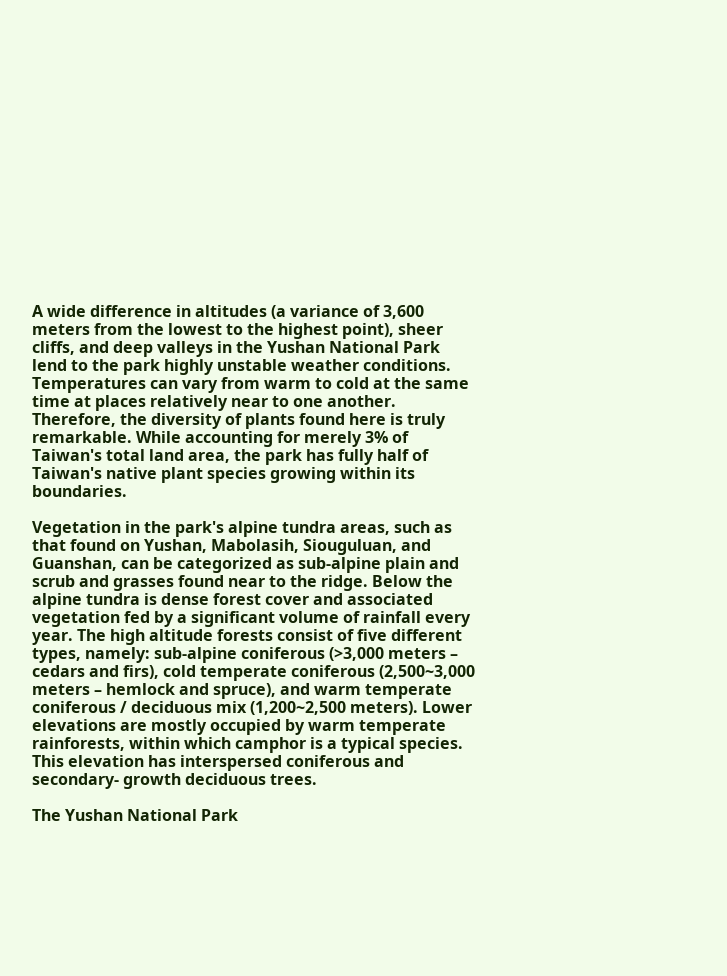A wide difference in altitudes (a variance of 3,600 meters from the lowest to the highest point), sheer cliffs, and deep valleys in the Yushan National Park lend to the park highly unstable weather conditions. Temperatures can vary from warm to cold at the same time at places relatively near to one another. Therefore, the diversity of plants found here is truly remarkable. While accounting for merely 3% of Taiwan's total land area, the park has fully half of Taiwan's native plant species growing within its boundaries.

Vegetation in the park's alpine tundra areas, such as that found on Yushan, Mabolasih, Siouguluan, and Guanshan, can be categorized as sub-alpine plain and scrub and grasses found near to the ridge. Below the alpine tundra is dense forest cover and associated vegetation fed by a significant volume of rainfall every year. The high altitude forests consist of five different types, namely: sub-alpine coniferous (>3,000 meters – cedars and firs), cold temperate coniferous (2,500~3,000 meters – hemlock and spruce), and warm temperate coniferous / deciduous mix (1,200~2,500 meters). Lower elevations are mostly occupied by warm temperate rainforests, within which camphor is a typical species. This elevation has interspersed coniferous and secondary- growth deciduous trees.

The Yushan National Park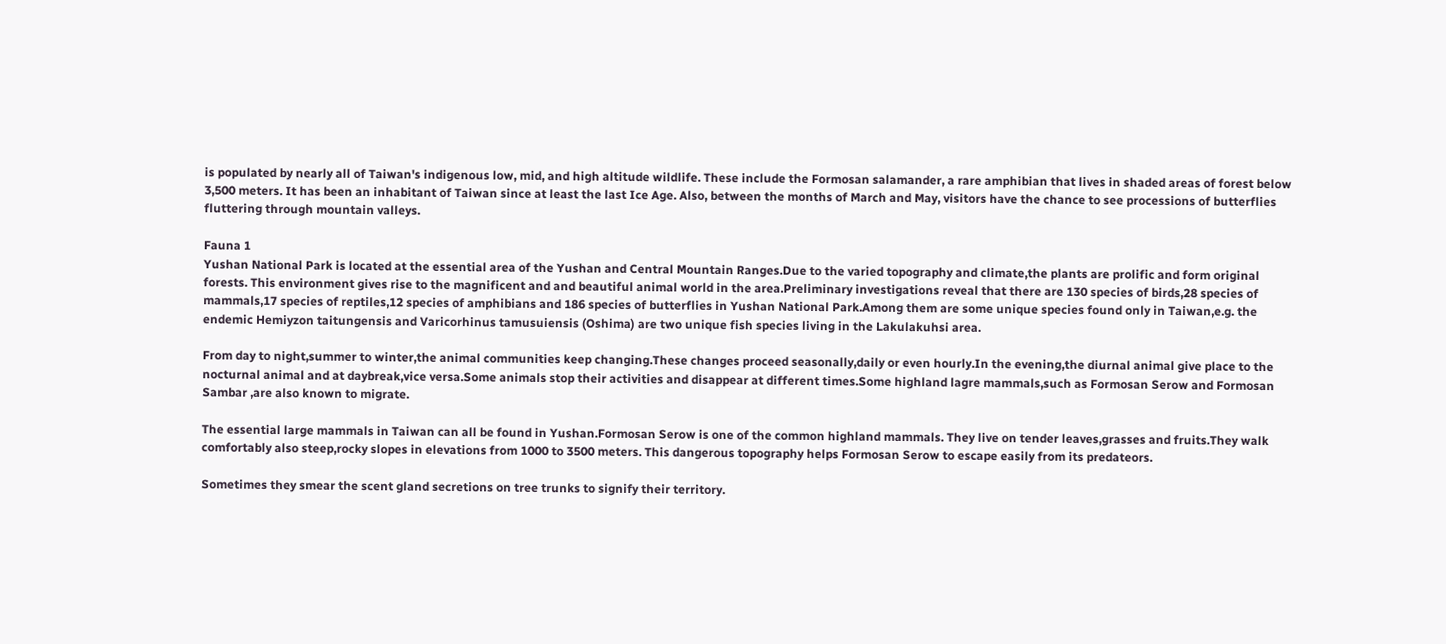is populated by nearly all of Taiwan's indigenous low, mid, and high altitude wildlife. These include the Formosan salamander, a rare amphibian that lives in shaded areas of forest below 3,500 meters. It has been an inhabitant of Taiwan since at least the last Ice Age. Also, between the months of March and May, visitors have the chance to see processions of butterflies fluttering through mountain valleys.

Fauna 1
Yushan National Park is located at the essential area of the Yushan and Central Mountain Ranges.Due to the varied topography and climate,the plants are prolific and form original forests. This environment gives rise to the magnificent and and beautiful animal world in the area.Preliminary investigations reveal that there are 130 species of birds,28 species of mammals,17 species of reptiles,12 species of amphibians and 186 species of butterflies in Yushan National Park.Among them are some unique species found only in Taiwan,e.g. the endemic Hemiyzon taitungensis and Varicorhinus tamusuiensis (Oshima) are two unique fish species living in the Lakulakuhsi area.

From day to night,summer to winter,the animal communities keep changing.These changes proceed seasonally,daily or even hourly.In the evening,the diurnal animal give place to the nocturnal animal and at daybreak,vice versa.Some animals stop their activities and disappear at different times.Some highland lagre mammals,such as Formosan Serow and Formosan Sambar ,are also known to migrate.

The essential large mammals in Taiwan can all be found in Yushan.Formosan Serow is one of the common highland mammals. They live on tender leaves,grasses and fruits.They walk comfortably also steep,rocky slopes in elevations from 1000 to 3500 meters. This dangerous topography helps Formosan Serow to escape easily from its predateors.

Sometimes they smear the scent gland secretions on tree trunks to signify their territory.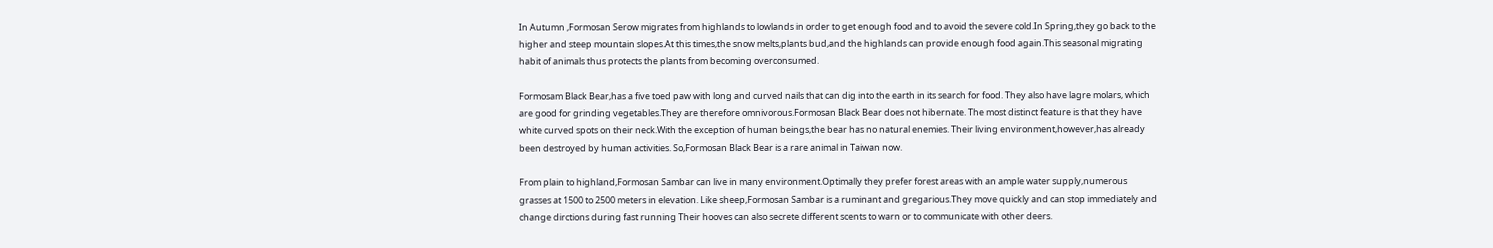In Autumn ,Formosan Serow migrates from highlands to lowlands in order to get enough food and to avoid the severe cold.In Spring,they go back to the higher and steep mountain slopes.At this times,the snow melts,plants bud,and the highlands can provide enough food again.This seasonal migrating habit of animals thus protects the plants from becoming overconsumed.

Formosam Black Bear,has a five toed paw with long and curved nails that can dig into the earth in its search for food. They also have lagre molars, which are good for grinding vegetables.They are therefore omnivorous.Formosan Black Bear does not hibernate. The most distinct feature is that they have white curved spots on their neck.With the exception of human beings,the bear has no natural enemies. Their living environment,however,has already been destroyed by human activities. So,Formosan Black Bear is a rare animal in Taiwan now.

From plain to highland,Formosan Sambar can live in many environment.Optimally they prefer forest areas with an ample water supply,numerous grasses at 1500 to 2500 meters in elevation. Like sheep,Formosan Sambar is a ruminant and gregarious.They move quickly and can stop immediately and change dirctions during fast running Their hooves can also secrete different scents to warn or to communicate with other deers.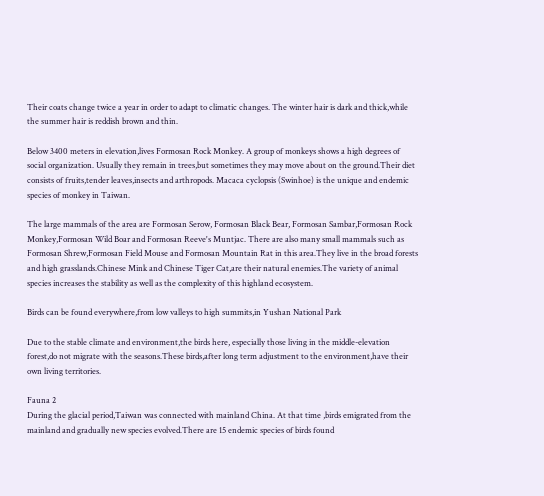Their coats change twice a year in order to adapt to climatic changes. The winter hair is dark and thick,while the summer hair is reddish brown and thin.

Below 3400 meters in elevation,lives Formosan Rock Monkey. A group of monkeys shows a high degrees of social organization. Usually they remain in trees,but sometimes they may move about on the ground.Their diet consists of fruits,tender leaves,insects and arthropods. Macaca cyclopsis (Swinhoe) is the unique and endemic species of monkey in Taiwan.

The large mammals of the area are Formosan Serow, Formosan Black Bear, Formosan Sambar,Formosan Rock Monkey,Formosan Wild Boar and Formosan Reeve's Muntjac. There are also many small mammals such as Formosan Shrew,Formosan Field Mouse and Formosan Mountain Rat in this area.They live in the broad forests and high grasslands.Chinese Mink and Chinese Tiger Cat,are their natural enemies.The variety of animal species increases the stability as well as the complexity of this highland ecosystem.

Birds can be found everywhere,from low valleys to high summits,in Yushan National Park

Due to the stable climate and environment,the birds here, especially those living in the middle-elevation forest,do not migrate with the seasons.These birds,after long term adjustment to the environment,have their own living territories.

Fauna 2
During the glacial period,Taiwan was connected with mainland China. At that time ,birds emigrated from the mainland and gradually new species evolved.There are 15 endemic species of birds found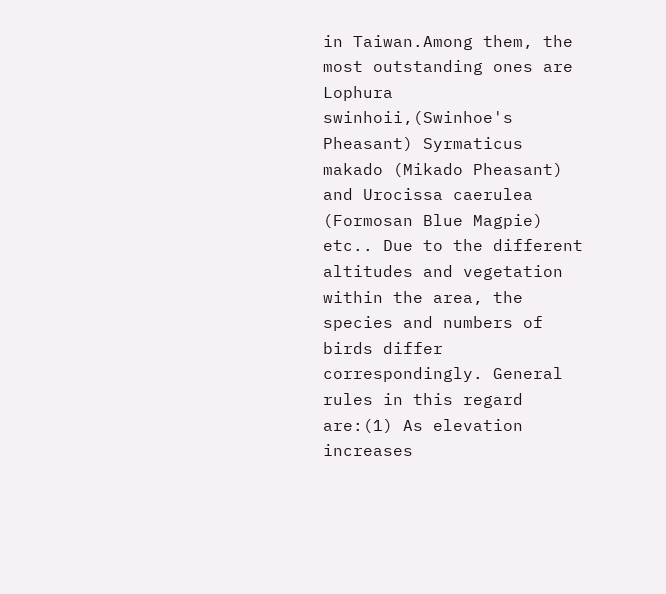in Taiwan.Among them, the most outstanding ones are Lophura swinhoii,(Swinhoe's Pheasant) Syrmaticus makado (Mikado Pheasant) and Urocissa caerulea (Formosan Blue Magpie) etc.. Due to the different altitudes and vegetation within the area, the species and numbers of birds differ correspondingly. General rules in this regard are:(1) As elevation increases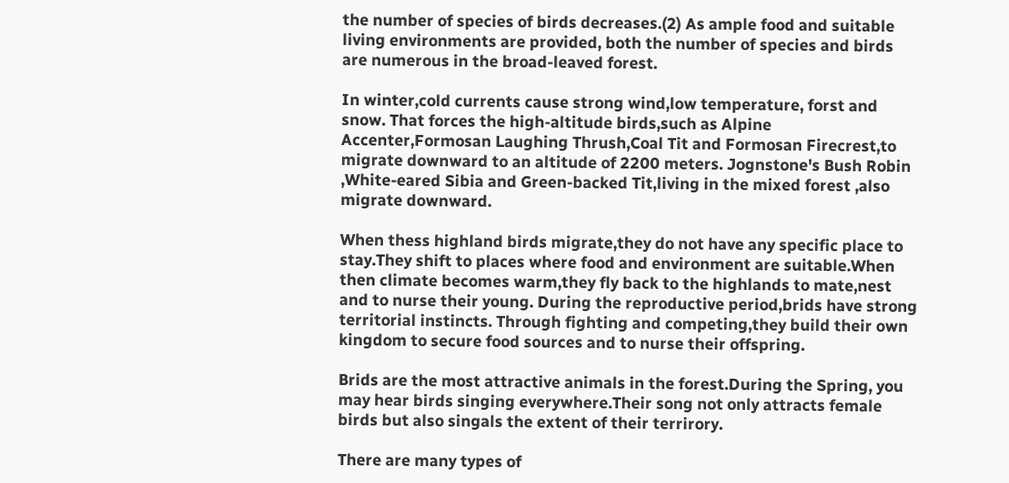the number of species of birds decreases.(2) As ample food and suitable living environments are provided, both the number of species and birds are numerous in the broad-leaved forest.

In winter,cold currents cause strong wind,low temperature, forst and snow. That forces the high-altitude birds,such as Alpine Accenter,Formosan Laughing Thrush,Coal Tit and Formosan Firecrest,to migrate downward to an altitude of 2200 meters. Jognstone's Bush Robin ,White-eared Sibia and Green-backed Tit,living in the mixed forest ,also migrate downward.

When thess highland birds migrate,they do not have any specific place to stay.They shift to places where food and environment are suitable.When then climate becomes warm,they fly back to the highlands to mate,nest and to nurse their young. During the reproductive period,brids have strong territorial instincts. Through fighting and competing,they build their own kingdom to secure food sources and to nurse their offspring.

Brids are the most attractive animals in the forest.During the Spring, you may hear birds singing everywhere.Their song not only attracts female birds but also singals the extent of their terrirory.

There are many types of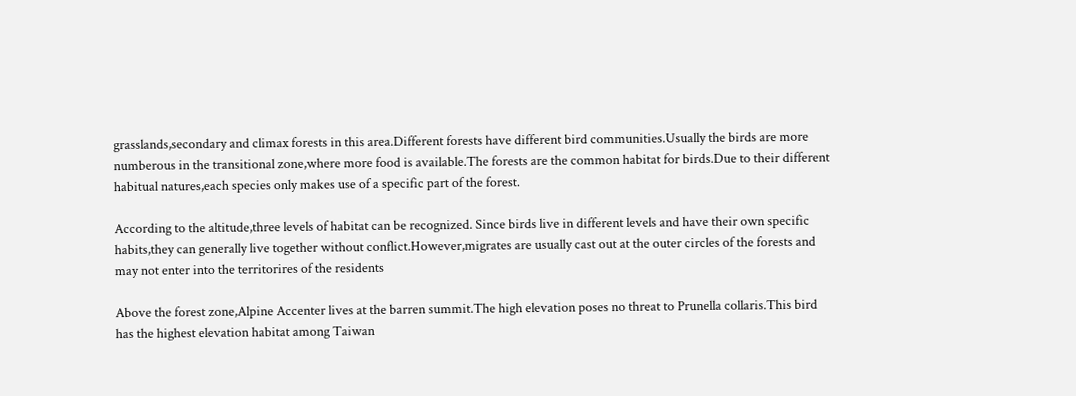grasslands,secondary and climax forests in this area.Different forests have different bird communities.Usually the birds are more numberous in the transitional zone,where more food is available.The forests are the common habitat for birds.Due to their different habitual natures,each species only makes use of a specific part of the forest.

According to the altitude,three levels of habitat can be recognized. Since birds live in different levels and have their own specific habits,they can generally live together without conflict.However,migrates are usually cast out at the outer circles of the forests and may not enter into the territorires of the residents

Above the forest zone,Alpine Accenter lives at the barren summit.The high elevation poses no threat to Prunella collaris.This bird has the highest elevation habitat among Taiwan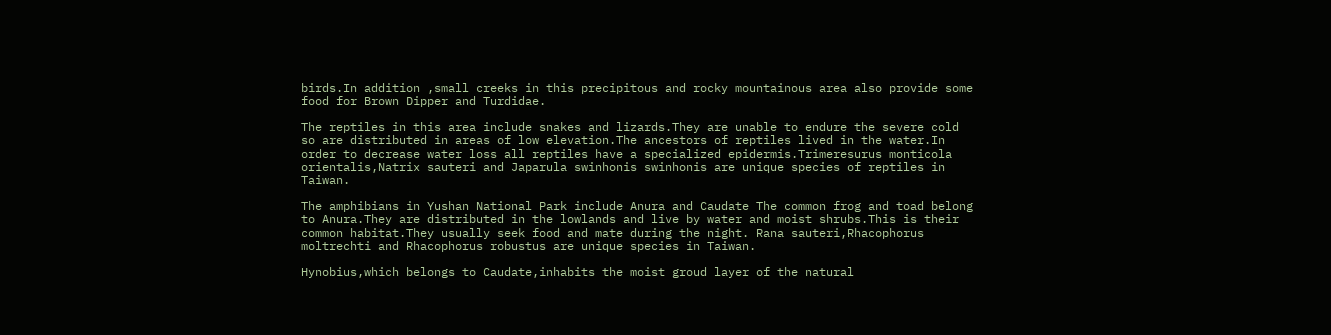birds.In addition ,small creeks in this precipitous and rocky mountainous area also provide some food for Brown Dipper and Turdidae.

The reptiles in this area include snakes and lizards.They are unable to endure the severe cold so are distributed in areas of low elevation.The ancestors of reptiles lived in the water.In order to decrease water loss all reptiles have a specialized epidermis.Trimeresurus monticola orientalis,Natrix sauteri and Japarula swinhonis swinhonis are unique species of reptiles in Taiwan.

The amphibians in Yushan National Park include Anura and Caudate The common frog and toad belong to Anura.They are distributed in the lowlands and live by water and moist shrubs.This is their common habitat.They usually seek food and mate during the night. Rana sauteri,Rhacophorus moltrechti and Rhacophorus robustus are unique species in Taiwan.

Hynobius,which belongs to Caudate,inhabits the moist groud layer of the natural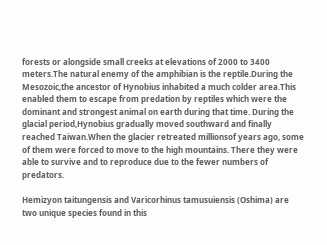forests or alongside small creeks at elevations of 2000 to 3400 meters.The natural enemy of the amphibian is the reptile.During the Mesozoic,the ancestor of Hynobius inhabited a much colder area.This enabled them to escape from predation by reptiles which were the dominant and strongest animal on earth during that time. During the glacial period,Hynobius gradually moved southward and finally reached Taiwan.When the glacier retreated millionsof years ago, some of them were forced to move to the high mountains. There they were able to survive and to reproduce due to the fewer numbers of predators.

Hemizyon taitungensis and Varicorhinus tamusuiensis (Oshima) are two unique species found in this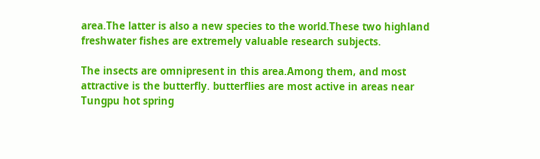area.The latter is also a new species to the world.These two highland freshwater fishes are extremely valuable research subjects.

The insects are omnipresent in this area.Among them, and most attractive is the butterfly. butterflies are most active in areas near Tungpu hot spring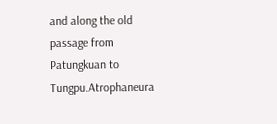and along the old passage from Patungkuan to Tungpu.Atrophaneura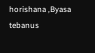horishana ,Byasa tebanus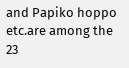and Papiko hoppo etc.are among the 23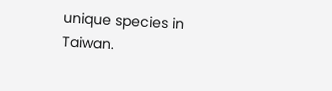unique species in Taiwan.